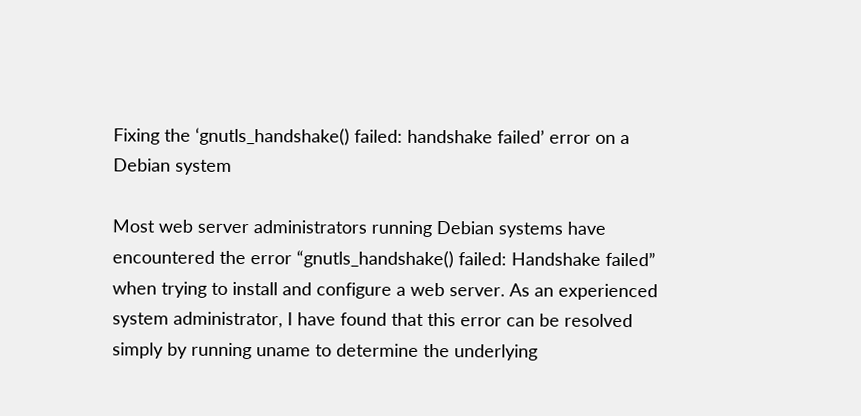Fixing the ‘gnutls_handshake() failed: handshake failed’ error on a Debian system

Most web server administrators running Debian systems have encountered the error “gnutls_handshake() failed: Handshake failed” when trying to install and configure a web server. As an experienced system administrator, I have found that this error can be resolved simply by running uname to determine the underlying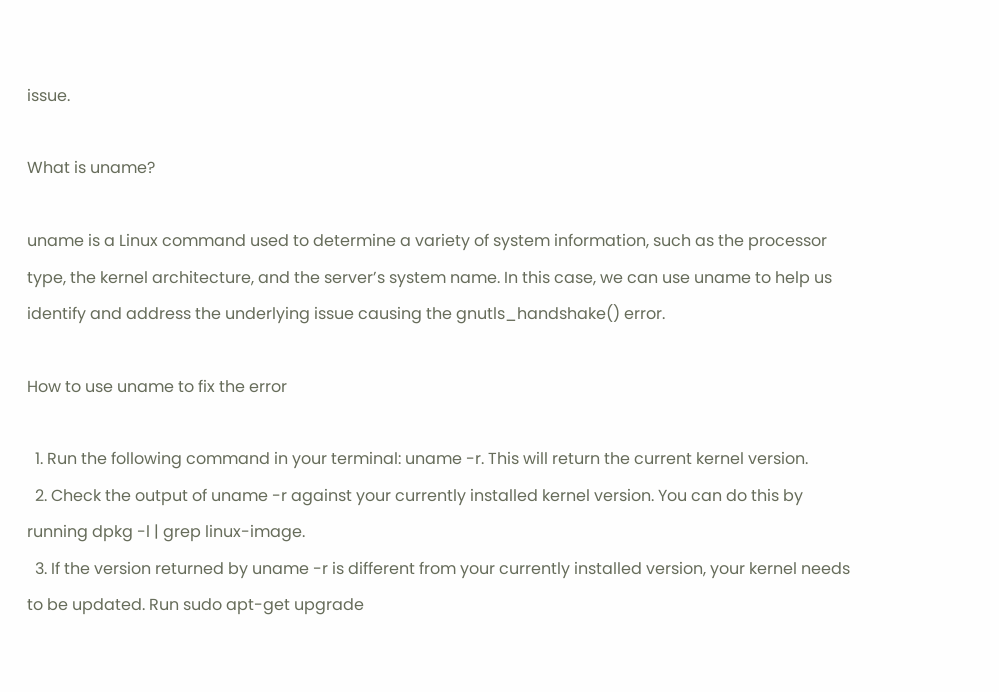issue.

What is uname?

uname is a Linux command used to determine a variety of system information, such as the processor type, the kernel architecture, and the server’s system name. In this case, we can use uname to help us identify and address the underlying issue causing the gnutls_handshake() error.

How to use uname to fix the error

  1. Run the following command in your terminal: uname -r. This will return the current kernel version.
  2. Check the output of uname -r against your currently installed kernel version. You can do this by running dpkg -l | grep linux-image.
  3. If the version returned by uname -r is different from your currently installed version, your kernel needs to be updated. Run sudo apt-get upgrade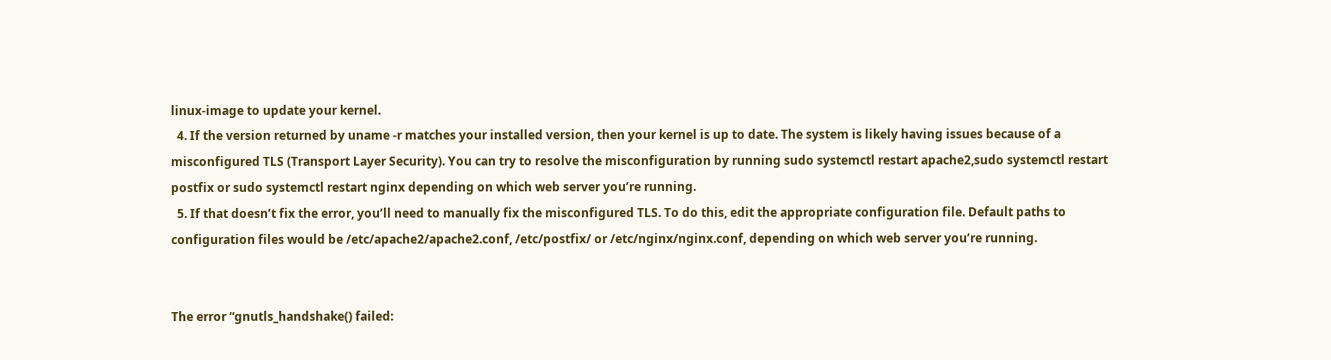linux-image to update your kernel.
  4. If the version returned by uname -r matches your installed version, then your kernel is up to date. The system is likely having issues because of a misconfigured TLS (Transport Layer Security). You can try to resolve the misconfiguration by running sudo systemctl restart apache2,sudo systemctl restart postfix or sudo systemctl restart nginx depending on which web server you’re running.
  5. If that doesn’t fix the error, you’ll need to manually fix the misconfigured TLS. To do this, edit the appropriate configuration file. Default paths to configuration files would be /etc/apache2/apache2.conf, /etc/postfix/ or /etc/nginx/nginx.conf, depending on which web server you’re running.


The error “gnutls_handshake() failed: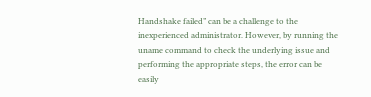Handshake failed” can be a challenge to the inexperienced administrator. However, by running the uname command to check the underlying issue and performing the appropriate steps, the error can be easily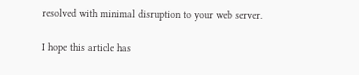resolved with minimal disruption to your web server.

I hope this article has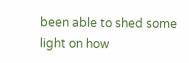been able to shed some light on how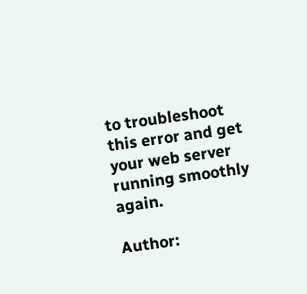to troubleshoot this error and get your web server running smoothly again.

Author: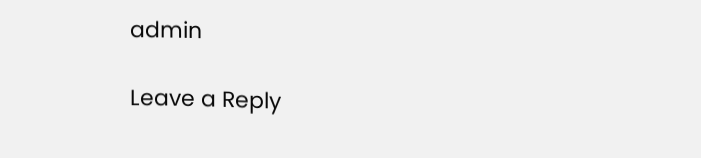admin

Leave a Reply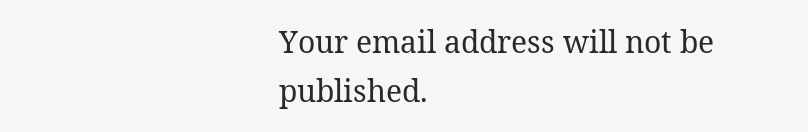Your email address will not be published.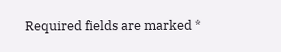Required fields are marked *